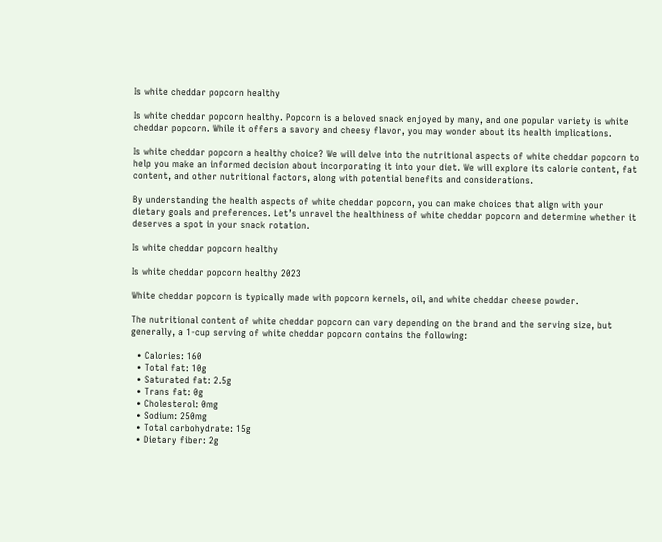Is white cheddar popcorn healthy

Is white cheddar popcorn healthy. Popcorn is a beloved snack enjoyed by many, and one popular variety is white cheddar popcorn. While it offers a savory and cheesy flavor, you may wonder about its health implications.

Is white cheddar popcorn a healthy choice? We will delve into the nutritional aspects of white cheddar popcorn to help you make an informed decision about incorporating it into your diet. We will explore its calorie content, fat content, and other nutritional factors, along with potential benefits and considerations.

By understanding the health aspects of white cheddar popcorn, you can make choices that align with your dietary goals and preferences. Let’s unravel the healthiness of white cheddar popcorn and determine whether it deserves a spot in your snack rotation.

Is white cheddar popcorn healthy

Is white cheddar popcorn healthy 2023

White cheddar popcorn is typically made with popcorn kernels, oil, and white cheddar cheese powder.

The nutritional content of white cheddar popcorn can vary depending on the brand and the serving size, but generally, a 1-cup serving of white cheddar popcorn contains the following:

  • Calories: 160
  • Total fat: 10g
  • Saturated fat: 2.5g
  • Trans fat: 0g
  • Cholesterol: 0mg
  • Sodium: 250mg
  • Total carbohydrate: 15g
  • Dietary fiber: 2g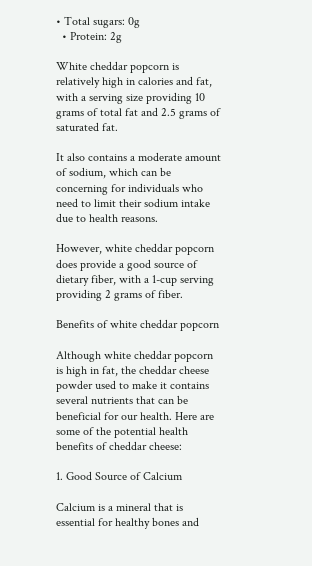• Total sugars: 0g
  • Protein: 2g

White cheddar popcorn is relatively high in calories and fat, with a serving size providing 10 grams of total fat and 2.5 grams of saturated fat.

It also contains a moderate amount of sodium, which can be concerning for individuals who need to limit their sodium intake due to health reasons.

However, white cheddar popcorn does provide a good source of dietary fiber, with a 1-cup serving providing 2 grams of fiber.

Benefits of white cheddar popcorn

Although white cheddar popcorn is high in fat, the cheddar cheese powder used to make it contains several nutrients that can be beneficial for our health. Here are some of the potential health benefits of cheddar cheese:

1. Good Source of Calcium

Calcium is a mineral that is essential for healthy bones and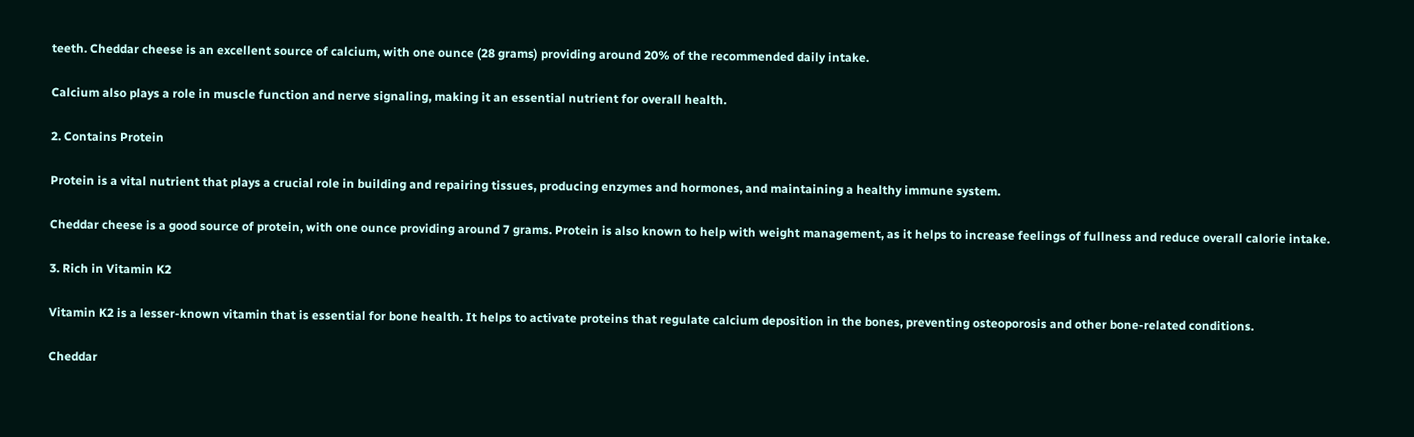teeth. Cheddar cheese is an excellent source of calcium, with one ounce (28 grams) providing around 20% of the recommended daily intake.

Calcium also plays a role in muscle function and nerve signaling, making it an essential nutrient for overall health.

2. Contains Protein

Protein is a vital nutrient that plays a crucial role in building and repairing tissues, producing enzymes and hormones, and maintaining a healthy immune system.

Cheddar cheese is a good source of protein, with one ounce providing around 7 grams. Protein is also known to help with weight management, as it helps to increase feelings of fullness and reduce overall calorie intake.

3. Rich in Vitamin K2

Vitamin K2 is a lesser-known vitamin that is essential for bone health. It helps to activate proteins that regulate calcium deposition in the bones, preventing osteoporosis and other bone-related conditions.

Cheddar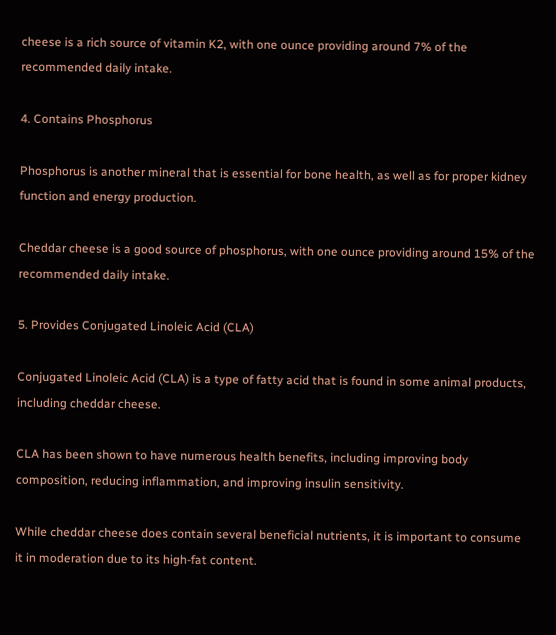cheese is a rich source of vitamin K2, with one ounce providing around 7% of the recommended daily intake.

4. Contains Phosphorus

Phosphorus is another mineral that is essential for bone health, as well as for proper kidney function and energy production.

Cheddar cheese is a good source of phosphorus, with one ounce providing around 15% of the recommended daily intake.

5. Provides Conjugated Linoleic Acid (CLA)

Conjugated Linoleic Acid (CLA) is a type of fatty acid that is found in some animal products, including cheddar cheese.

CLA has been shown to have numerous health benefits, including improving body composition, reducing inflammation, and improving insulin sensitivity.

While cheddar cheese does contain several beneficial nutrients, it is important to consume it in moderation due to its high-fat content.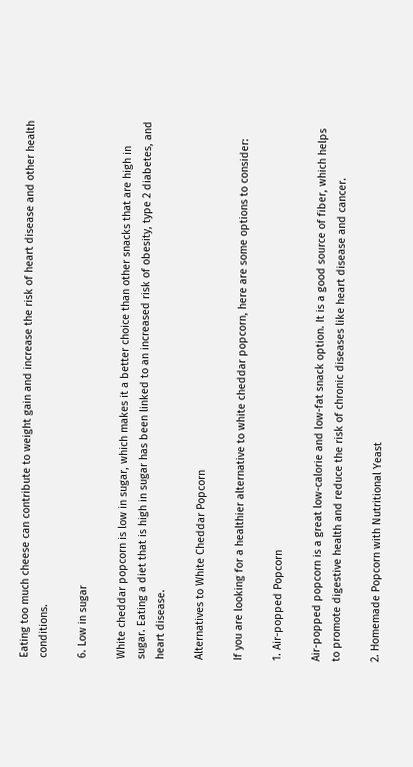Eating too much cheese can contribute to weight gain and increase the risk of heart disease and other health conditions.

6. Low in sugar

White cheddar popcorn is low in sugar, which makes it a better choice than other snacks that are high in sugar. Eating a diet that is high in sugar has been linked to an increased risk of obesity, type 2 diabetes, and heart disease.

Alternatives to White Cheddar Popcorn

If you are looking for a healthier alternative to white cheddar popcorn, here are some options to consider:

1. Air-popped Popcorn

Air-popped popcorn is a great low-calorie and low-fat snack option. It is a good source of fiber, which helps to promote digestive health and reduce the risk of chronic diseases like heart disease and cancer.

2. Homemade Popcorn with Nutritional Yeast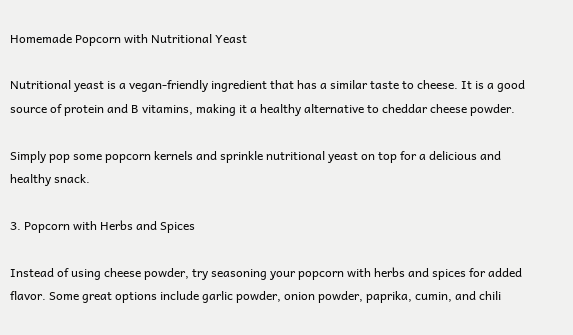Homemade Popcorn with Nutritional Yeast

Nutritional yeast is a vegan-friendly ingredient that has a similar taste to cheese. It is a good source of protein and B vitamins, making it a healthy alternative to cheddar cheese powder.

Simply pop some popcorn kernels and sprinkle nutritional yeast on top for a delicious and healthy snack.

3. Popcorn with Herbs and Spices

Instead of using cheese powder, try seasoning your popcorn with herbs and spices for added flavor. Some great options include garlic powder, onion powder, paprika, cumin, and chili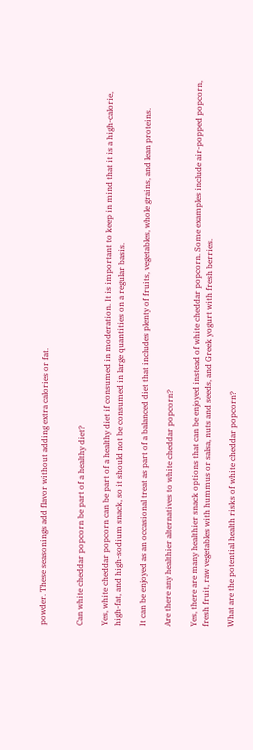powder. These seasonings add flavor without adding extra calories or fat.


Can white cheddar popcorn be part of a healthy diet?

Yes, white cheddar popcorn can be part of a healthy diet if consumed in moderation. It is important to keep in mind that it is a high-calorie, high-fat, and high-sodium snack, so it should not be consumed in large quantities on a regular basis.

It can be enjoyed as an occasional treat as part of a balanced diet that includes plenty of fruits, vegetables, whole grains, and lean proteins.

Are there any healthier alternatives to white cheddar popcorn?

Yes, there are many healthier snack options that can be enjoyed instead of white cheddar popcorn. Some examples include air-popped popcorn, fresh fruit, raw vegetables with hummus or salsa, nuts and seeds, and Greek yogurt with fresh berries.

What are the potential health risks of white cheddar popcorn?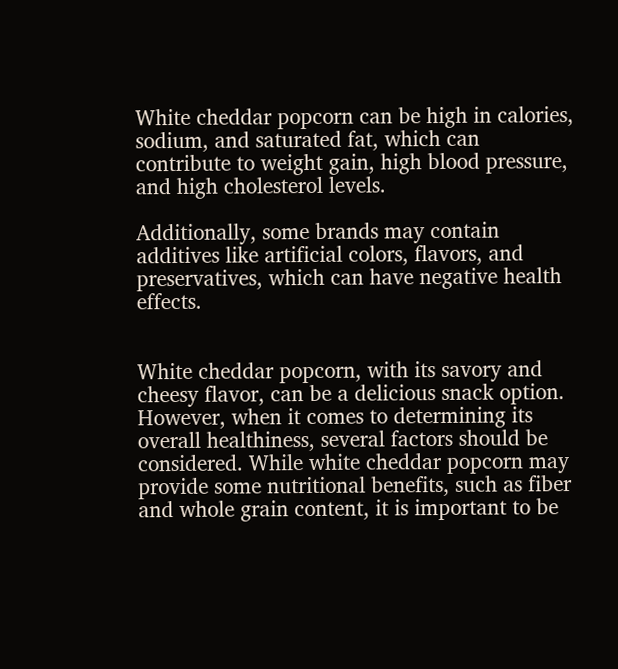White cheddar popcorn can be high in calories, sodium, and saturated fat, which can contribute to weight gain, high blood pressure, and high cholesterol levels.

Additionally, some brands may contain additives like artificial colors, flavors, and preservatives, which can have negative health effects.


White cheddar popcorn, with its savory and cheesy flavor, can be a delicious snack option. However, when it comes to determining its overall healthiness, several factors should be considered. While white cheddar popcorn may provide some nutritional benefits, such as fiber and whole grain content, it is important to be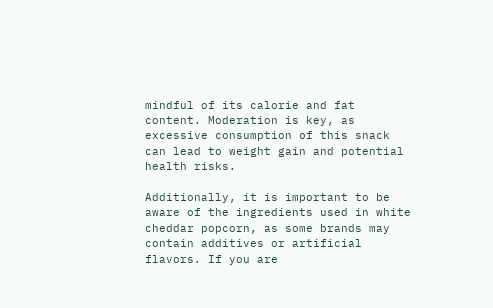mindful of its calorie and fat content. Moderation is key, as excessive consumption of this snack can lead to weight gain and potential health risks.

Additionally, it is important to be aware of the ingredients used in white cheddar popcorn, as some brands may contain additives or artificial flavors. If you are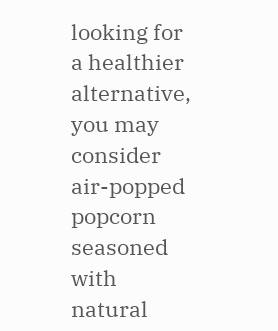looking for a healthier alternative, you may consider air-popped popcorn seasoned with natural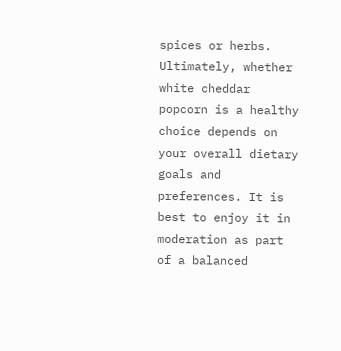spices or herbs. Ultimately, whether white cheddar popcorn is a healthy choice depends on your overall dietary goals and preferences. It is best to enjoy it in moderation as part of a balanced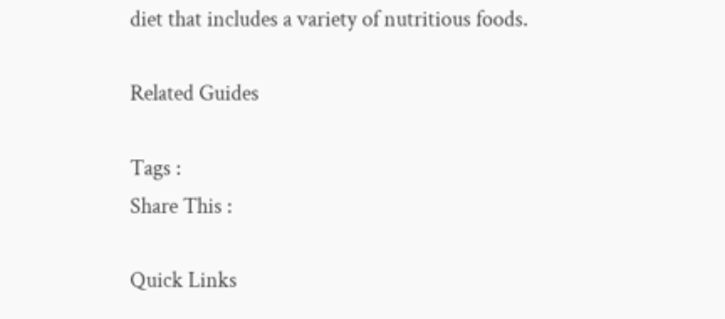diet that includes a variety of nutritious foods.

Related Guides

Tags :
Share This :

Quick Links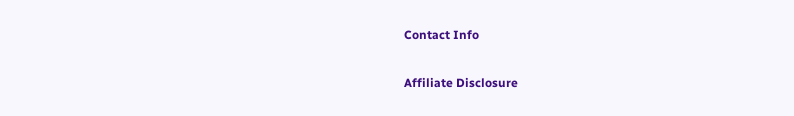Contact Info

Affiliate Disclosure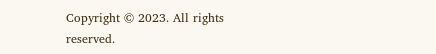Copyright © 2023. All rights reserved.